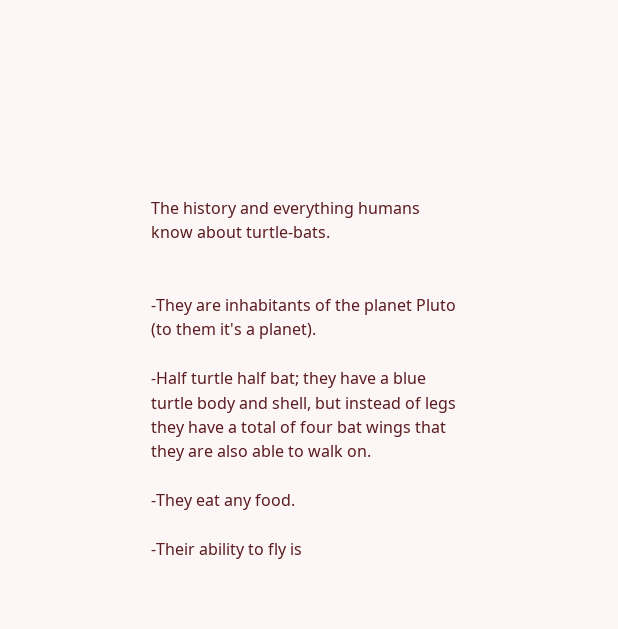The history and everything humans know about turtle-bats.


-They are inhabitants of the planet Pluto (to them it's a planet).

-Half turtle half bat; they have a blue turtle body and shell, but instead of legs they have a total of four bat wings that they are also able to walk on.

-They eat any food.

-Their ability to fly is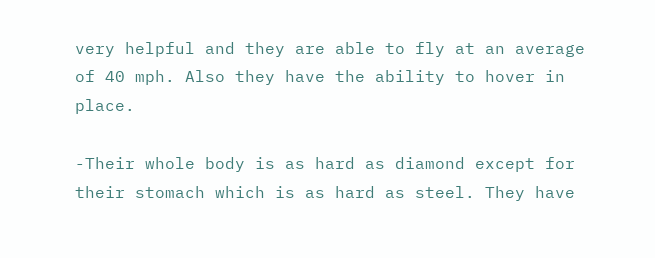very helpful and they are able to fly at an average of 40 mph. Also they have the ability to hover in place.

-Their whole body is as hard as diamond except for their stomach which is as hard as steel. They have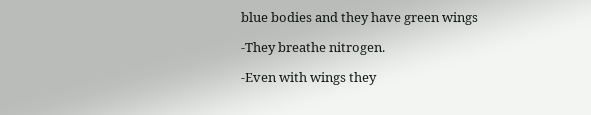blue bodies and they have green wings

-They breathe nitrogen.

-Even with wings they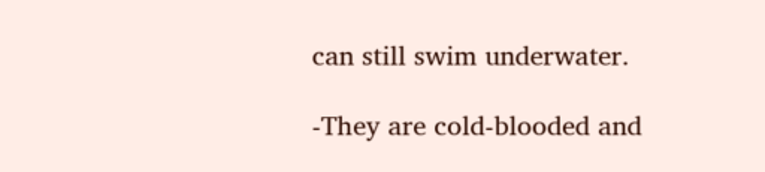can still swim underwater.

-They are cold-blooded and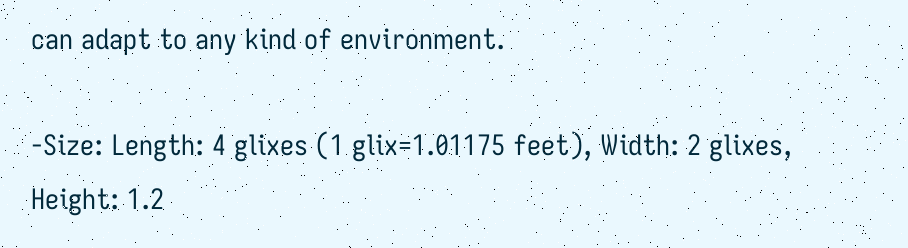can adapt to any kind of environment.

-Size: Length: 4 glixes (1 glix=1.01175 feet), Width: 2 glixes, Height: 1.2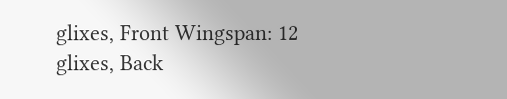glixes, Front Wingspan: 12 glixes, Back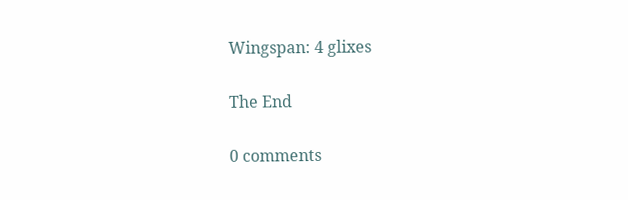Wingspan: 4 glixes

The End

0 comments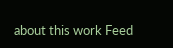about this work Feed